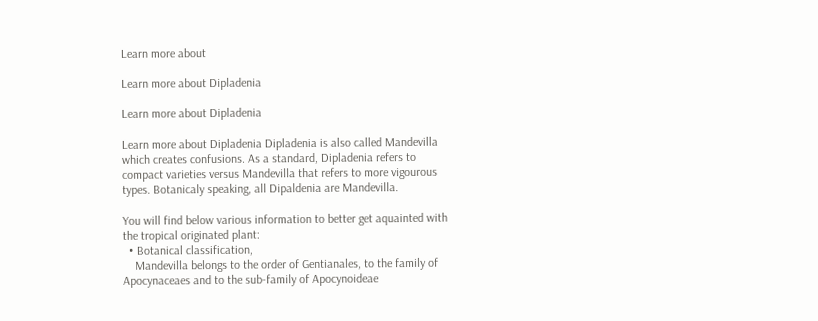Learn more about

Learn more about Dipladenia

Learn more about Dipladenia

Learn more about Dipladenia Dipladenia is also called Mandevilla which creates confusions. As a standard, Dipladenia refers to compact varieties versus Mandevilla that refers to more vigourous types. Botanicaly speaking, all Dipaldenia are Mandevilla.

You will find below various information to better get aquainted with the tropical originated plant:
  • Botanical classification,
    Mandevilla belongs to the order of Gentianales, to the family of Apocynaceaes and to the sub-family of Apocynoideae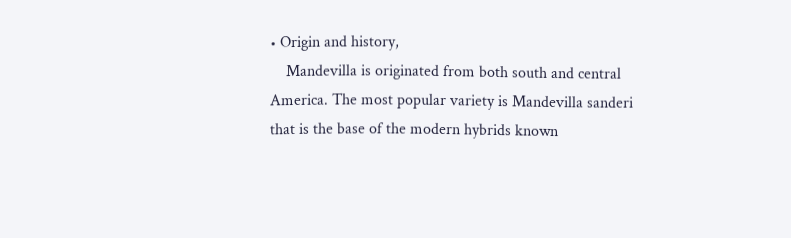• Origin and history,
    Mandevilla is originated from both south and central America. The most popular variety is Mandevilla sanderi that is the base of the modern hybrids known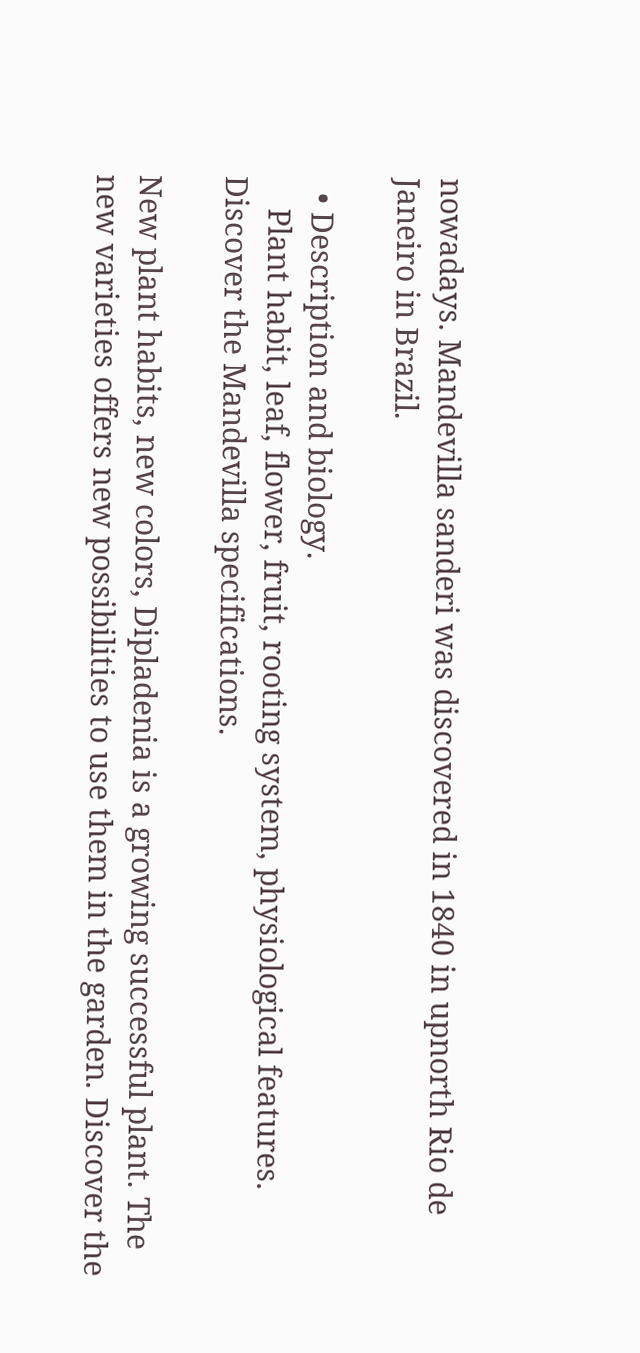nowadays. Mandevilla sanderi was discovered in 1840 in upnorth Rio de Janeiro in Brazil.

  • Description and biology.
    Plant habit, leaf, flower, fruit, rooting system, physiological features. Discover the Mandevilla specifications.

New plant habits, new colors, Dipladenia is a growing successful plant. The new varieties offers new possibilities to use them in the garden. Discover the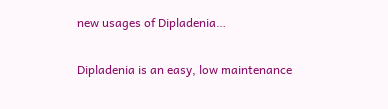new usages of Dipladenia…

Dipladenia is an easy, low maintenance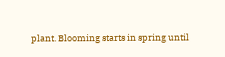plant. Blooming starts in spring until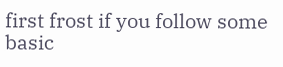first frost if you follow some basic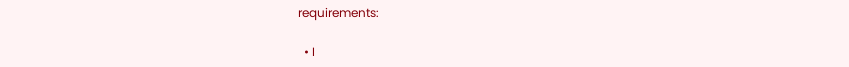requirements:

  • I